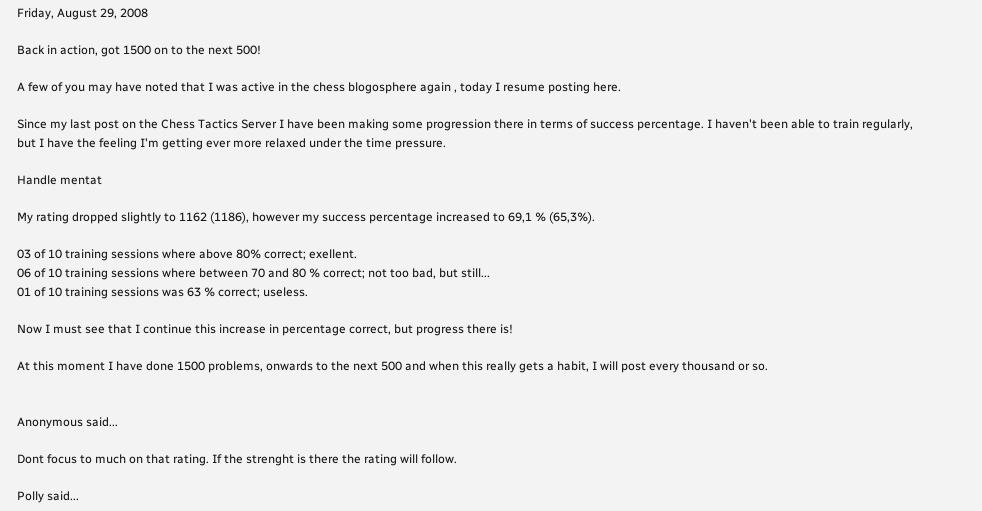Friday, August 29, 2008

Back in action, got 1500 on to the next 500!

A few of you may have noted that I was active in the chess blogosphere again , today I resume posting here.

Since my last post on the Chess Tactics Server I have been making some progression there in terms of success percentage. I haven't been able to train regularly, but I have the feeling I'm getting ever more relaxed under the time pressure.

Handle mentat

My rating dropped slightly to 1162 (1186), however my success percentage increased to 69,1 % (65,3%).

03 of 10 training sessions where above 80% correct; exellent.
06 of 10 training sessions where between 70 and 80 % correct; not too bad, but still...
01 of 10 training sessions was 63 % correct; useless.

Now I must see that I continue this increase in percentage correct, but progress there is!

At this moment I have done 1500 problems, onwards to the next 500 and when this really gets a habit, I will post every thousand or so.


Anonymous said...

Dont focus to much on that rating. If the strenght is there the rating will follow.

Polly said...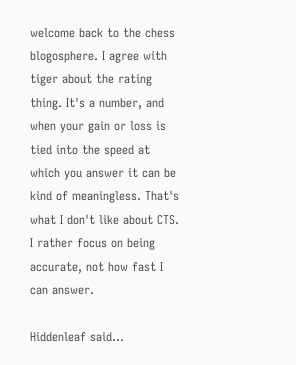welcome back to the chess blogosphere. I agree with tiger about the rating thing. It's a number, and when your gain or loss is tied into the speed at which you answer it can be kind of meaningless. That's what I don't like about CTS. I rather focus on being accurate, not how fast I can answer.

Hiddenleaf said...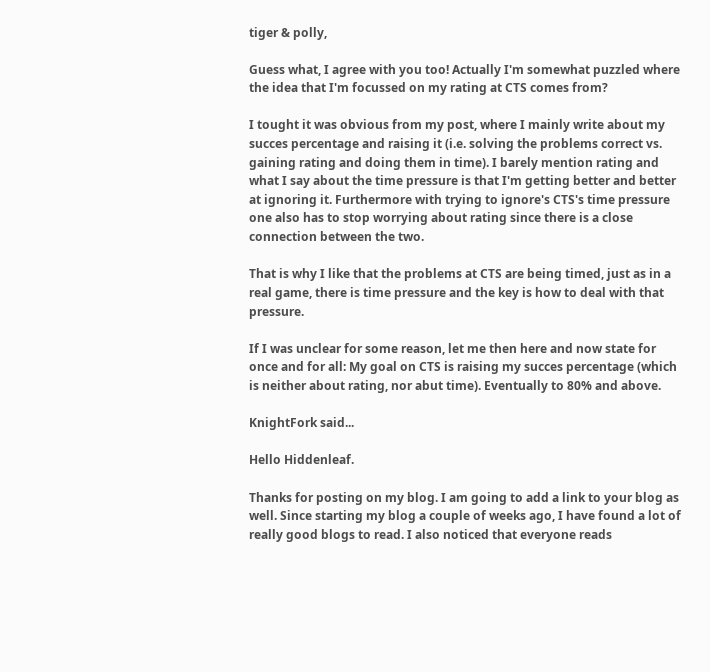tiger & polly,

Guess what, I agree with you too! Actually I'm somewhat puzzled where the idea that I'm focussed on my rating at CTS comes from?

I tought it was obvious from my post, where I mainly write about my succes percentage and raising it (i.e. solving the problems correct vs. gaining rating and doing them in time). I barely mention rating and what I say about the time pressure is that I'm getting better and better at ignoring it. Furthermore with trying to ignore's CTS's time pressure one also has to stop worrying about rating since there is a close connection between the two.

That is why I like that the problems at CTS are being timed, just as in a real game, there is time pressure and the key is how to deal with that pressure.

If I was unclear for some reason, let me then here and now state for once and for all: My goal on CTS is raising my succes percentage (which is neither about rating, nor abut time). Eventually to 80% and above.

KnightFork said...

Hello Hiddenleaf.

Thanks for posting on my blog. I am going to add a link to your blog as well. Since starting my blog a couple of weeks ago, I have found a lot of really good blogs to read. I also noticed that everyone reads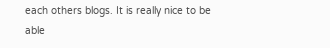each others blogs. It is really nice to be able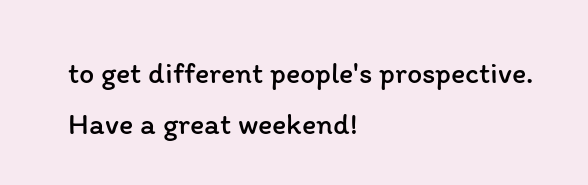to get different people's prospective. Have a great weekend!